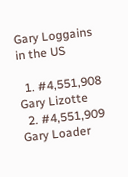Gary Loggains in the US

  1. #4,551,908 Gary Lizotte
  2. #4,551,909 Gary Loader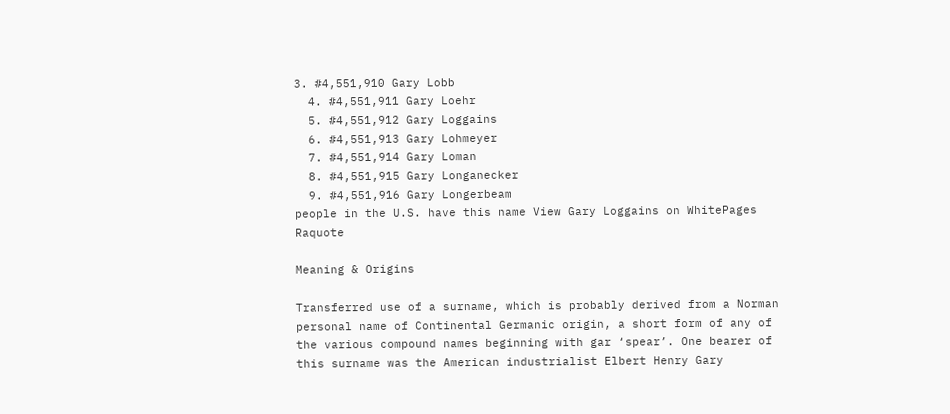3. #4,551,910 Gary Lobb
  4. #4,551,911 Gary Loehr
  5. #4,551,912 Gary Loggains
  6. #4,551,913 Gary Lohmeyer
  7. #4,551,914 Gary Loman
  8. #4,551,915 Gary Longanecker
  9. #4,551,916 Gary Longerbeam
people in the U.S. have this name View Gary Loggains on WhitePages Raquote

Meaning & Origins

Transferred use of a surname, which is probably derived from a Norman personal name of Continental Germanic origin, a short form of any of the various compound names beginning with gar ‘spear’. One bearer of this surname was the American industrialist Elbert Henry Gary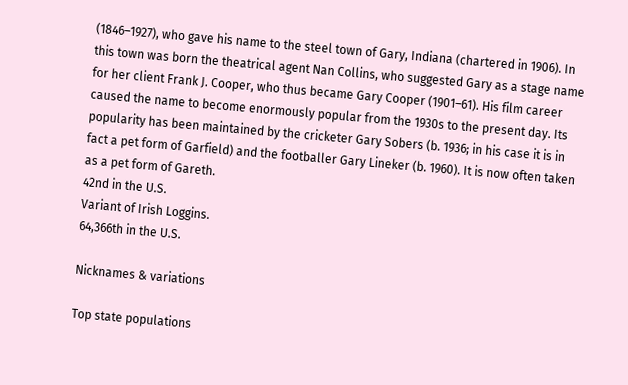(1846–1927), who gave his name to the steel town of Gary, Indiana (chartered in 1906). In this town was born the theatrical agent Nan Collins, who suggested Gary as a stage name for her client Frank J. Cooper, who thus became Gary Cooper (1901–61). His film career caused the name to become enormously popular from the 1930s to the present day. Its popularity has been maintained by the cricketer Gary Sobers (b. 1936; in his case it is in fact a pet form of Garfield) and the footballer Gary Lineker (b. 1960). It is now often taken as a pet form of Gareth.
42nd in the U.S.
Variant of Irish Loggins.
64,366th in the U.S.

Nicknames & variations

Top state populations